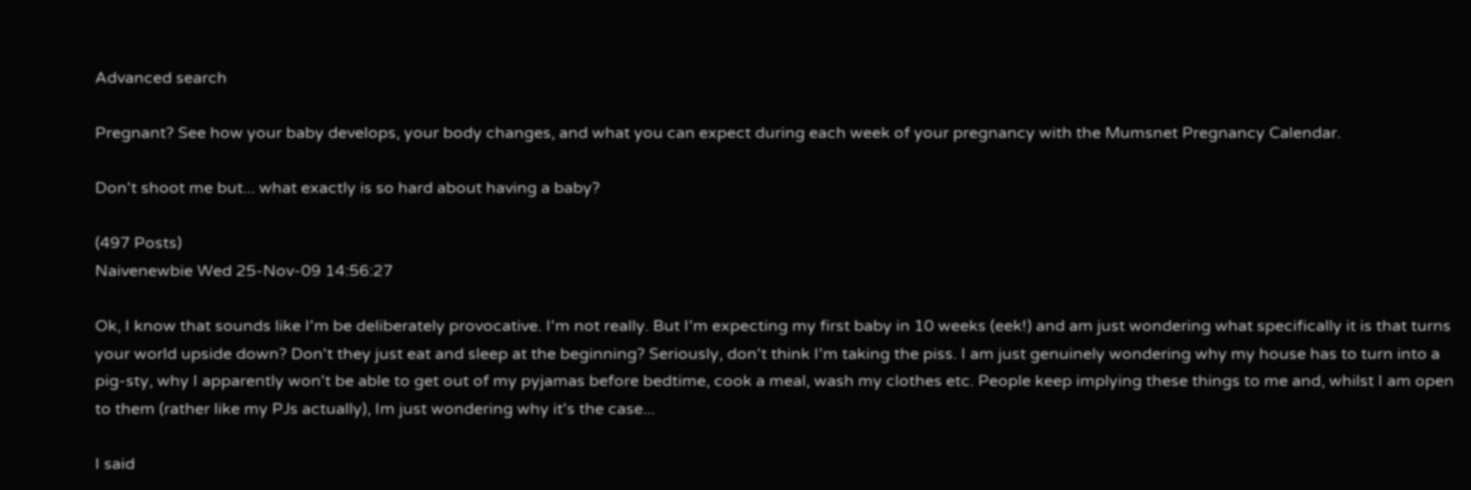Advanced search

Pregnant? See how your baby develops, your body changes, and what you can expect during each week of your pregnancy with the Mumsnet Pregnancy Calendar.

Don't shoot me but... what exactly is so hard about having a baby?

(497 Posts)
Naivenewbie Wed 25-Nov-09 14:56:27

Ok, I know that sounds like I'm be deliberately provocative. I'm not really. But I'm expecting my first baby in 10 weeks (eek!) and am just wondering what specifically it is that turns your world upside down? Don't they just eat and sleep at the beginning? Seriously, don't think I'm taking the piss. I am just genuinely wondering why my house has to turn into a pig-sty, why I apparently won't be able to get out of my pyjamas before bedtime, cook a meal, wash my clothes etc. People keep implying these things to me and, whilst I am open to them (rather like my PJs actually), Im just wondering why it's the case...

I said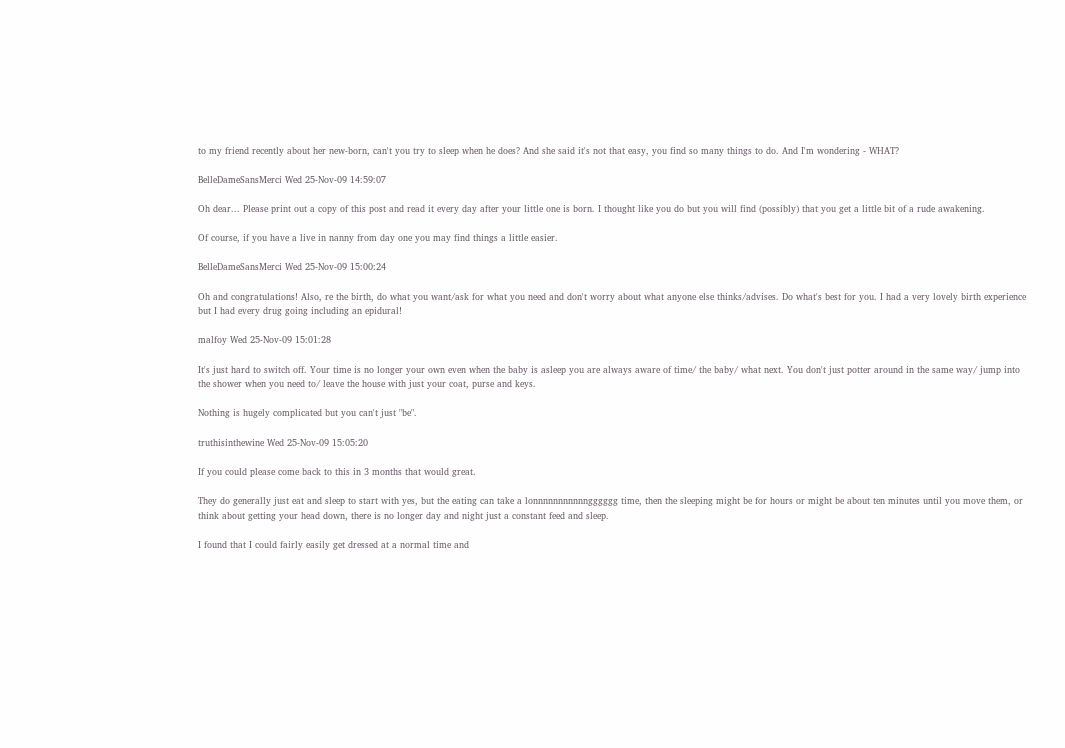to my friend recently about her new-born, can't you try to sleep when he does? And she said it's not that easy, you find so many things to do. And I'm wondering - WHAT?

BelleDameSansMerci Wed 25-Nov-09 14:59:07

Oh dear... Please print out a copy of this post and read it every day after your little one is born. I thought like you do but you will find (possibly) that you get a little bit of a rude awakening.

Of course, if you have a live in nanny from day one you may find things a little easier.

BelleDameSansMerci Wed 25-Nov-09 15:00:24

Oh and congratulations! Also, re the birth, do what you want/ask for what you need and don't worry about what anyone else thinks/advises. Do what's best for you. I had a very lovely birth experience but I had every drug going including an epidural!

malfoy Wed 25-Nov-09 15:01:28

It's just hard to switch off. Your time is no longer your own even when the baby is asleep you are always aware of time/ the baby/ what next. You don't just potter around in the same way/ jump into the shower when you need to/ leave the house with just your coat, purse and keys.

Nothing is hugely complicated but you can't just "be".

truthisinthewine Wed 25-Nov-09 15:05:20

If you could please come back to this in 3 months that would great.

They do generally just eat and sleep to start with yes, but the eating can take a lonnnnnnnnnnngggggg time, then the sleeping might be for hours or might be about ten minutes until you move them, or think about getting your head down, there is no longer day and night just a constant feed and sleep.

I found that I could fairly easily get dressed at a normal time and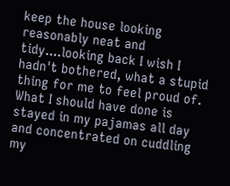keep the house looking reasonably neat and tidy....looking back I wish I hadn't bothered, what a stupid thing for me to feel proud of. What I should have done is stayed in my pajamas all day and concentrated on cuddling my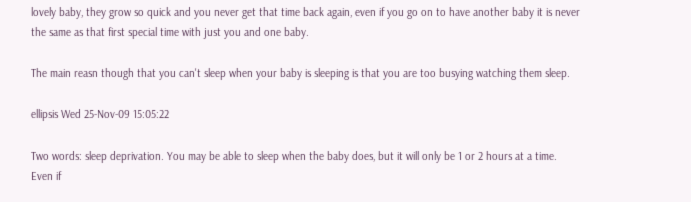lovely baby, they grow so quick and you never get that time back again, even if you go on to have another baby it is never the same as that first special time with just you and one baby.

The main reasn though that you can't sleep when your baby is sleeping is that you are too busying watching them sleep.

ellipsis Wed 25-Nov-09 15:05:22

Two words: sleep deprivation. You may be able to sleep when the baby does, but it will only be 1 or 2 hours at a time. Even if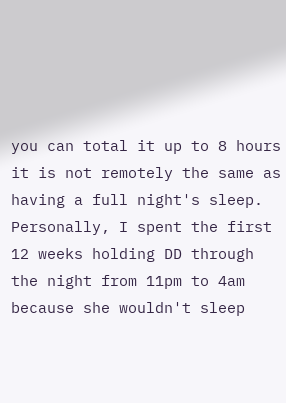you can total it up to 8 hours it is not remotely the same as having a full night's sleep. Personally, I spent the first 12 weeks holding DD through the night from 11pm to 4am because she wouldn't sleep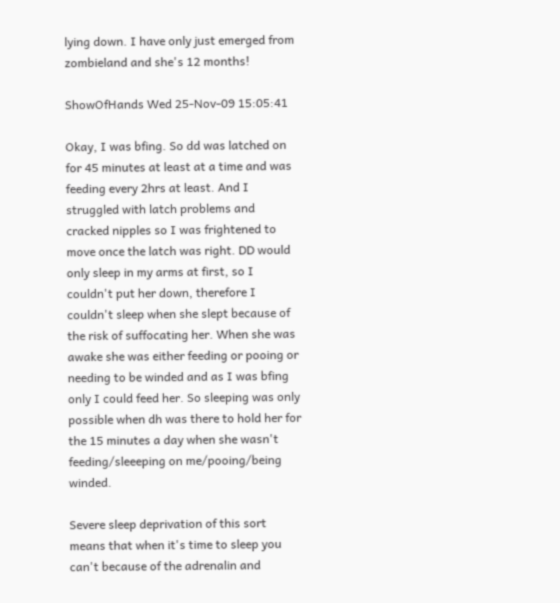lying down. I have only just emerged from zombieland and she's 12 months!

ShowOfHands Wed 25-Nov-09 15:05:41

Okay, I was bfing. So dd was latched on for 45 minutes at least at a time and was feeding every 2hrs at least. And I struggled with latch problems and cracked nipples so I was frightened to move once the latch was right. DD would only sleep in my arms at first, so I couldn't put her down, therefore I couldn't sleep when she slept because of the risk of suffocating her. When she was awake she was either feeding or pooing or needing to be winded and as I was bfing only I could feed her. So sleeping was only possible when dh was there to hold her for the 15 minutes a day when she wasn't feeding/sleeeping on me/pooing/being winded.

Severe sleep deprivation of this sort means that when it's time to sleep you can't because of the adrenalin and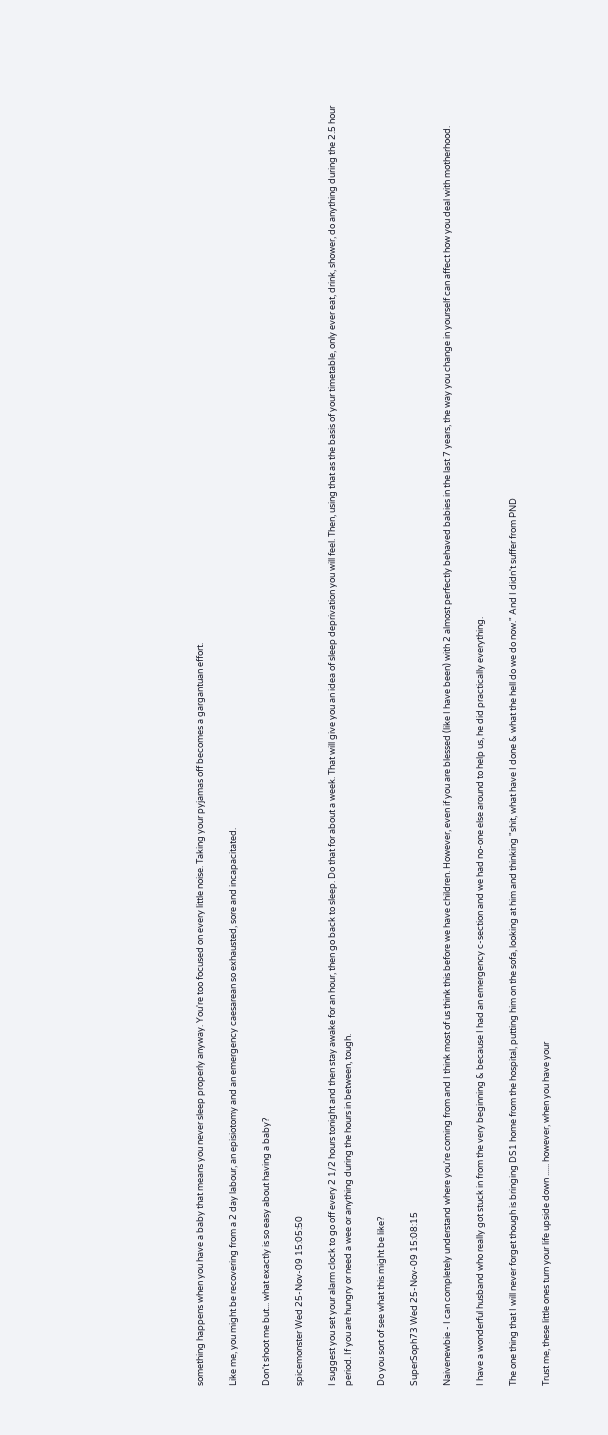something happens when you have a baby that means you never sleep properly anyway. You're too focused on every little noise. Taking your pyjamas off becomes a gargantuan effort.

Like me, you might be recovering from a 2 day labour, an episiotomy and an emergency caesarean so exhausted, sore and incapacitated.

Don't shoot me but... what exactly is so easy about having a baby?

spicemonster Wed 25-Nov-09 15:05:50

I suggest you set your alarm clock to go off every 2 1/2 hours tonight and then stay awake for an hour, then go back to sleep. Do that for about a week. That will give you an idea of sleep deprivation you will feel. Then, using that as the basis of your timetable, only ever eat, drink, shower, do anything during the 2.5 hour period. If you are hungry or need a wee or anything during the hours in between, tough.

Do you sort of see what this might be like?

SuperSoph73 Wed 25-Nov-09 15:08:15

Naivenewbie - I can completely understand where you're coming from and I think most of us think this before we have children. However, even if you are blessed (like I have been) with 2 almost perfectly behaved babies in the last 7 years, the way you change in yourself can affect how you deal with motherhood.

I have a wonderful husband who really got stuck in from the very beginning & because I had an emergency c-section and we had no-one else around to help us, he did practically everything.

The one thing that I will never forget though is bringing DS1 home from the hospital, putting him on the sofa, looking at him and thinking "shit, what have I done & what the hell do we do now." And I didn't suffer from PND

Trust me, these little ones turn your life upside down ...... however, when you have your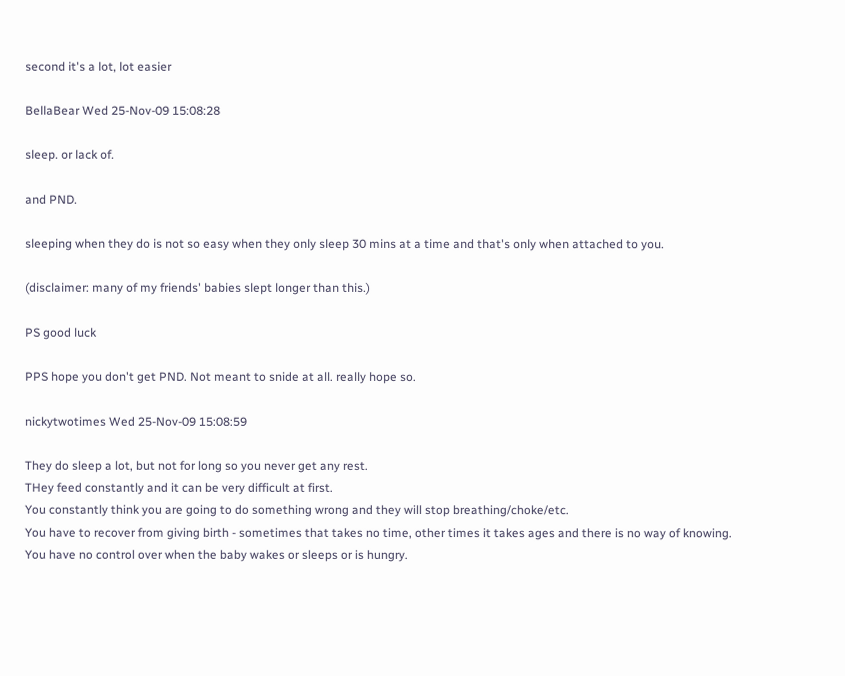second it's a lot, lot easier

BellaBear Wed 25-Nov-09 15:08:28

sleep. or lack of.

and PND.

sleeping when they do is not so easy when they only sleep 30 mins at a time and that's only when attached to you.

(disclaimer: many of my friends' babies slept longer than this.)

PS good luck

PPS hope you don't get PND. Not meant to snide at all. really hope so.

nickytwotimes Wed 25-Nov-09 15:08:59

They do sleep a lot, but not for long so you never get any rest.
THey feed constantly and it can be very difficult at first.
You constantly think you are going to do something wrong and they will stop breathing/choke/etc.
You have to recover from giving birth - sometimes that takes no time, other times it takes ages and there is no way of knowing.
You have no control over when the baby wakes or sleeps or is hungry.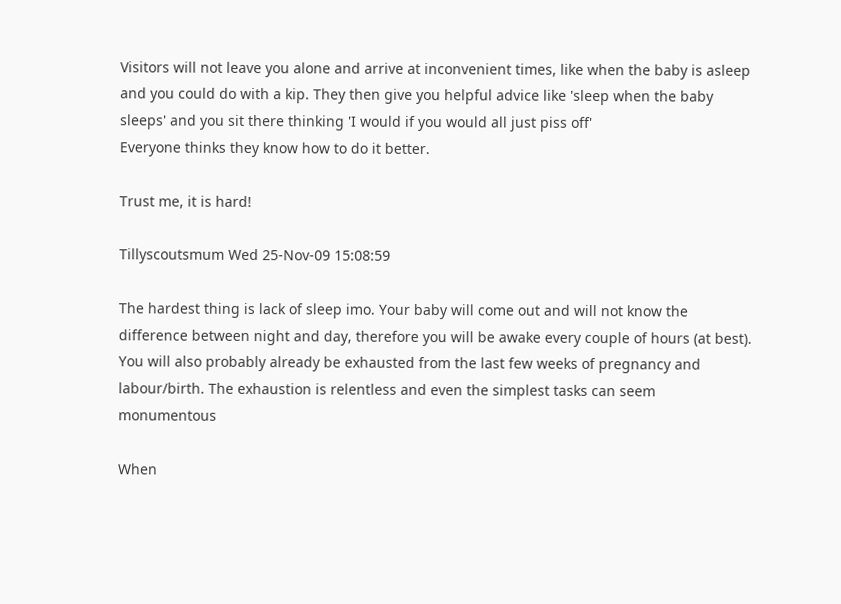Visitors will not leave you alone and arrive at inconvenient times, like when the baby is asleep and you could do with a kip. They then give you helpful advice like 'sleep when the baby sleeps' and you sit there thinking 'I would if you would all just piss off'
Everyone thinks they know how to do it better.

Trust me, it is hard!

Tillyscoutsmum Wed 25-Nov-09 15:08:59

The hardest thing is lack of sleep imo. Your baby will come out and will not know the difference between night and day, therefore you will be awake every couple of hours (at best). You will also probably already be exhausted from the last few weeks of pregnancy and labour/birth. The exhaustion is relentless and even the simplest tasks can seem monumentous

When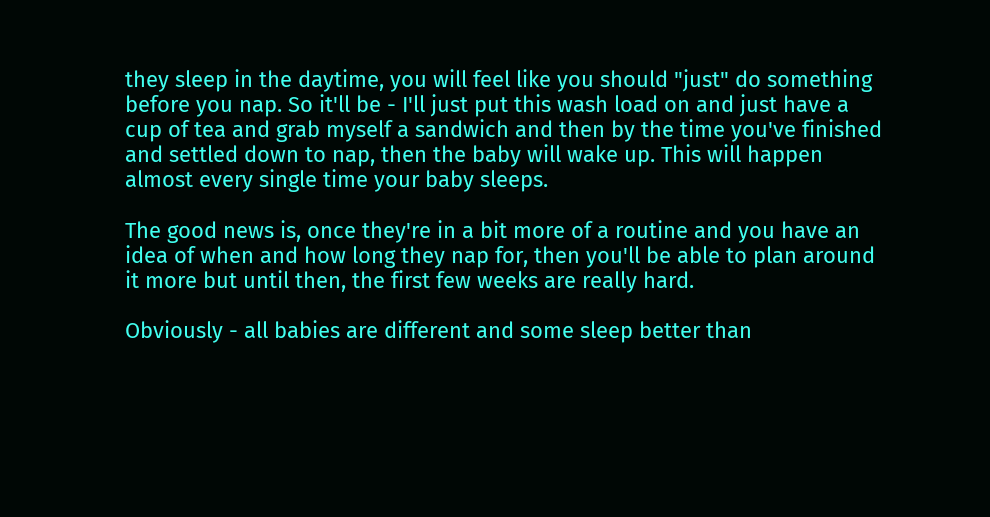they sleep in the daytime, you will feel like you should "just" do something before you nap. So it'll be - I'll just put this wash load on and just have a cup of tea and grab myself a sandwich and then by the time you've finished and settled down to nap, then the baby will wake up. This will happen almost every single time your baby sleeps.

The good news is, once they're in a bit more of a routine and you have an idea of when and how long they nap for, then you'll be able to plan around it more but until then, the first few weeks are really hard.

Obviously - all babies are different and some sleep better than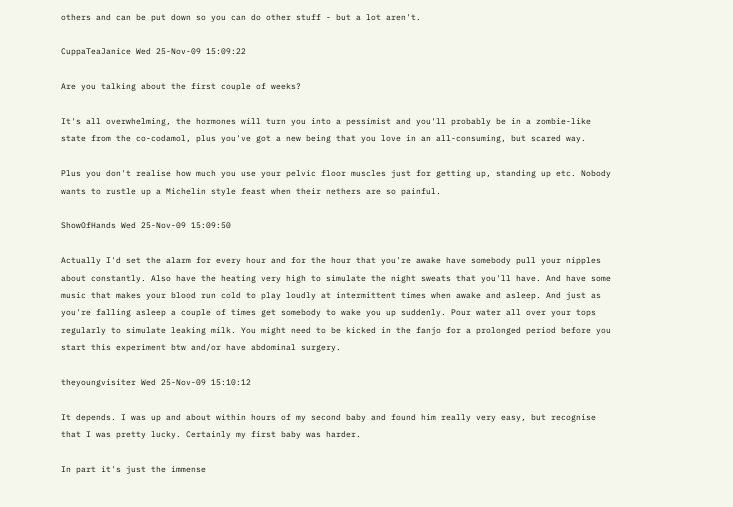others and can be put down so you can do other stuff - but a lot aren't.

CuppaTeaJanice Wed 25-Nov-09 15:09:22

Are you talking about the first couple of weeks?

It's all overwhelming, the hormones will turn you into a pessimist and you'll probably be in a zombie-like state from the co-codamol, plus you've got a new being that you love in an all-consuming, but scared way.

Plus you don't realise how much you use your pelvic floor muscles just for getting up, standing up etc. Nobody wants to rustle up a Michelin style feast when their nethers are so painful.

ShowOfHands Wed 25-Nov-09 15:09:50

Actually I'd set the alarm for every hour and for the hour that you're awake have somebody pull your nipples about constantly. Also have the heating very high to simulate the night sweats that you'll have. And have some music that makes your blood run cold to play loudly at intermittent times when awake and asleep. And just as you're falling asleep a couple of times get somebody to wake you up suddenly. Pour water all over your tops regularly to simulate leaking milk. You might need to be kicked in the fanjo for a prolonged period before you start this experiment btw and/or have abdominal surgery.

theyoungvisiter Wed 25-Nov-09 15:10:12

It depends. I was up and about within hours of my second baby and found him really very easy, but recognise that I was pretty lucky. Certainly my first baby was harder.

In part it's just the immense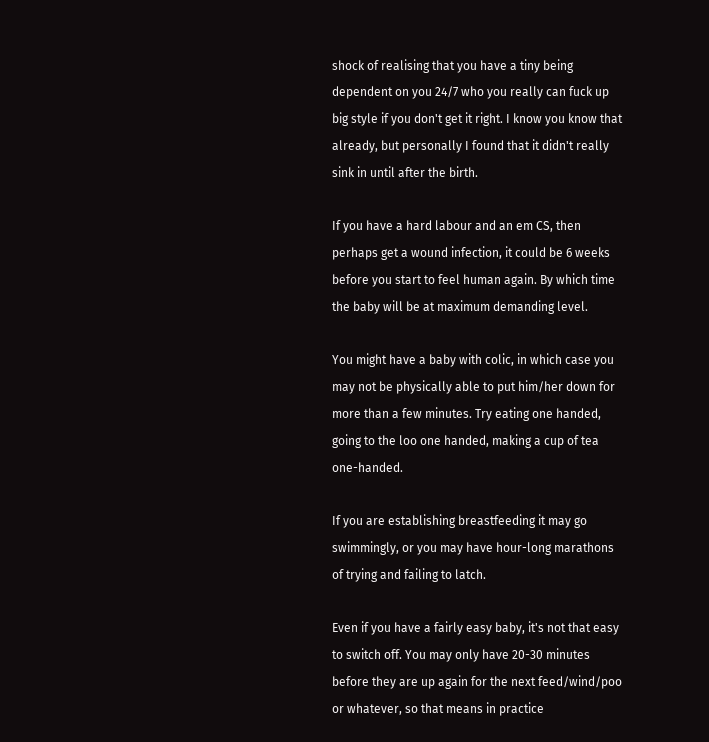shock of realising that you have a tiny being dependent on you 24/7 who you really can fuck up big style if you don't get it right. I know you know that already, but personally I found that it didn't really sink in until after the birth.

If you have a hard labour and an em CS, then perhaps get a wound infection, it could be 6 weeks before you start to feel human again. By which time the baby will be at maximum demanding level.

You might have a baby with colic, in which case you may not be physically able to put him/her down for more than a few minutes. Try eating one handed, going to the loo one handed, making a cup of tea one-handed.

If you are establishing breastfeeding it may go swimmingly, or you may have hour-long marathons of trying and failing to latch.

Even if you have a fairly easy baby, it's not that easy to switch off. You may only have 20-30 minutes before they are up again for the next feed/wind/poo or whatever, so that means in practice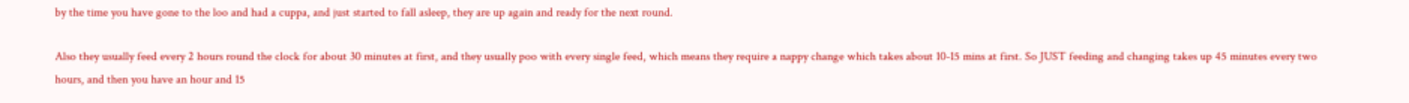by the time you have gone to the loo and had a cuppa, and just started to fall asleep, they are up again and ready for the next round.

Also they usually feed every 2 hours round the clock for about 30 minutes at first, and they usually poo with every single feed, which means they require a nappy change which takes about 10-15 mins at first. So JUST feeding and changing takes up 45 minutes every two hours, and then you have an hour and 15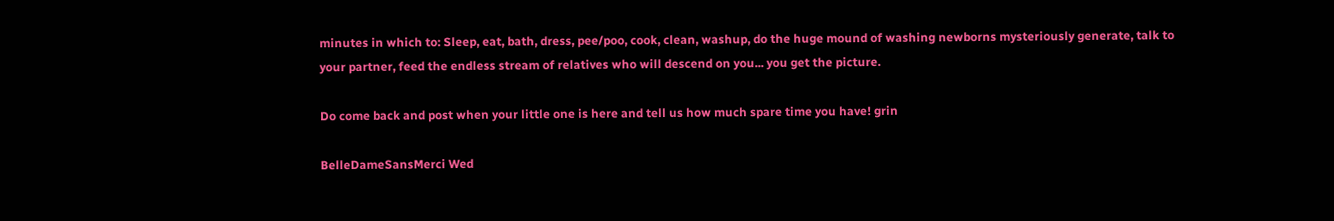minutes in which to: Sleep, eat, bath, dress, pee/poo, cook, clean, washup, do the huge mound of washing newborns mysteriously generate, talk to your partner, feed the endless stream of relatives who will descend on you... you get the picture.

Do come back and post when your little one is here and tell us how much spare time you have! grin

BelleDameSansMerci Wed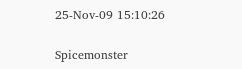25-Nov-09 15:10:26

Spicemonster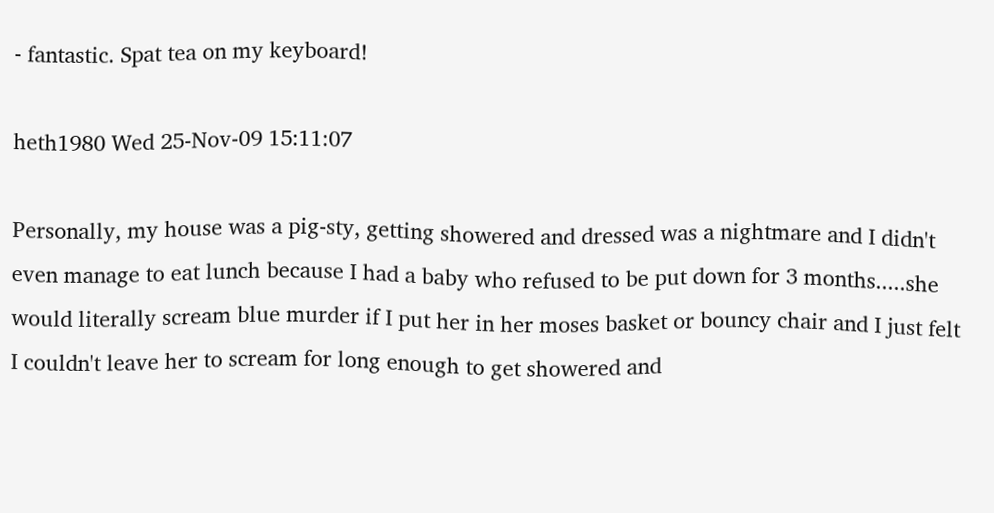- fantastic. Spat tea on my keyboard!

heth1980 Wed 25-Nov-09 15:11:07

Personally, my house was a pig-sty, getting showered and dressed was a nightmare and I didn't even manage to eat lunch because I had a baby who refused to be put down for 3 months.....she would literally scream blue murder if I put her in her moses basket or bouncy chair and I just felt I couldn't leave her to scream for long enough to get showered and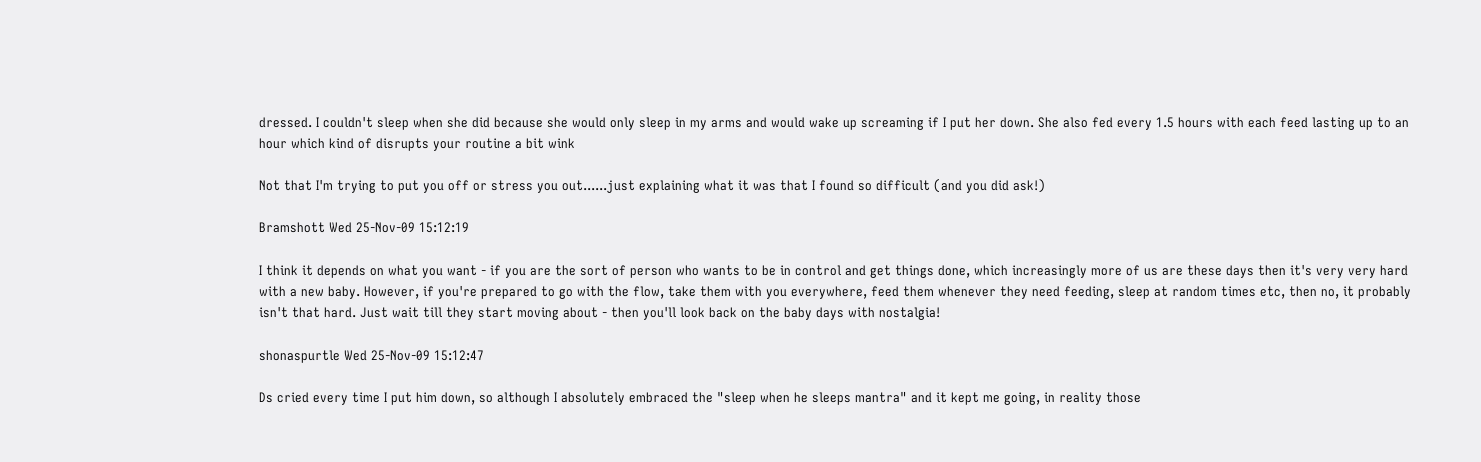dressed. I couldn't sleep when she did because she would only sleep in my arms and would wake up screaming if I put her down. She also fed every 1.5 hours with each feed lasting up to an hour which kind of disrupts your routine a bit wink

Not that I'm trying to put you off or stress you out......just explaining what it was that I found so difficult (and you did ask!)

Bramshott Wed 25-Nov-09 15:12:19

I think it depends on what you want - if you are the sort of person who wants to be in control and get things done, which increasingly more of us are these days then it's very very hard with a new baby. However, if you're prepared to go with the flow, take them with you everywhere, feed them whenever they need feeding, sleep at random times etc, then no, it probably isn't that hard. Just wait till they start moving about - then you'll look back on the baby days with nostalgia!

shonaspurtle Wed 25-Nov-09 15:12:47

Ds cried every time I put him down, so although I absolutely embraced the "sleep when he sleeps mantra" and it kept me going, in reality those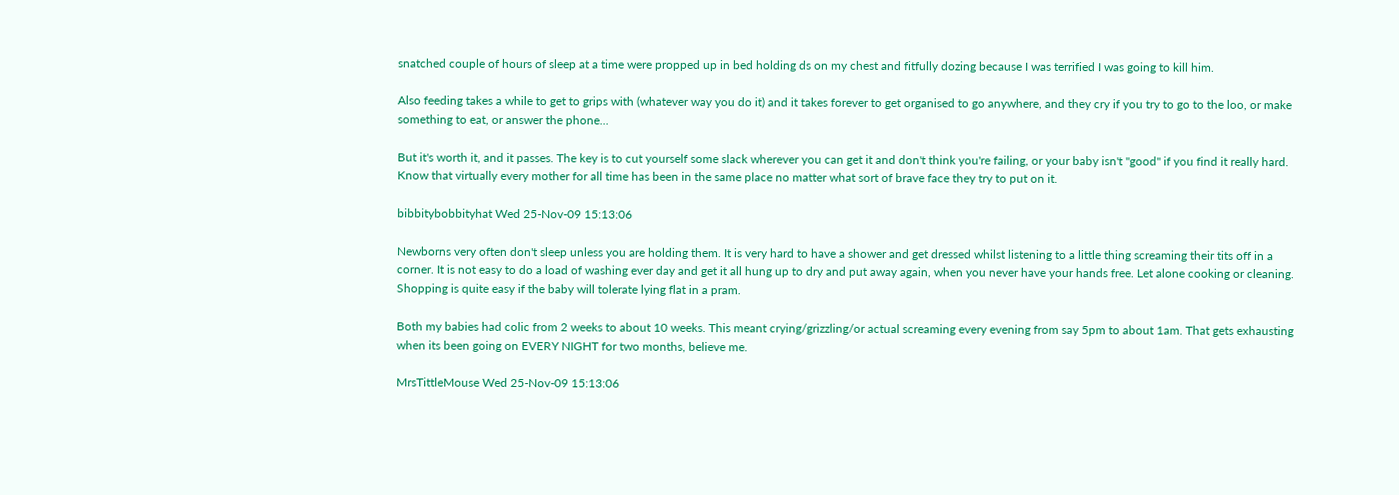snatched couple of hours of sleep at a time were propped up in bed holding ds on my chest and fitfully dozing because I was terrified I was going to kill him.

Also feeding takes a while to get to grips with (whatever way you do it) and it takes forever to get organised to go anywhere, and they cry if you try to go to the loo, or make something to eat, or answer the phone...

But it's worth it, and it passes. The key is to cut yourself some slack wherever you can get it and don't think you're failing, or your baby isn't "good" if you find it really hard. Know that virtually every mother for all time has been in the same place no matter what sort of brave face they try to put on it.

bibbitybobbityhat Wed 25-Nov-09 15:13:06

Newborns very often don't sleep unless you are holding them. It is very hard to have a shower and get dressed whilst listening to a little thing screaming their tits off in a corner. It is not easy to do a load of washing ever day and get it all hung up to dry and put away again, when you never have your hands free. Let alone cooking or cleaning. Shopping is quite easy if the baby will tolerate lying flat in a pram.

Both my babies had colic from 2 weeks to about 10 weeks. This meant crying/grizzling/or actual screaming every evening from say 5pm to about 1am. That gets exhausting when its been going on EVERY NIGHT for two months, believe me.

MrsTittleMouse Wed 25-Nov-09 15:13:06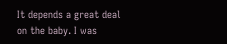It depends a great deal on the baby. I was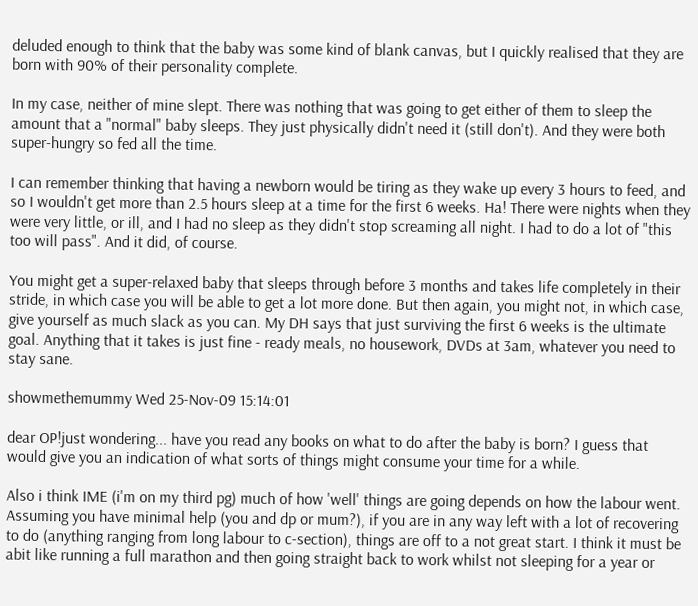deluded enough to think that the baby was some kind of blank canvas, but I quickly realised that they are born with 90% of their personality complete.

In my case, neither of mine slept. There was nothing that was going to get either of them to sleep the amount that a "normal" baby sleeps. They just physically didn't need it (still don't). And they were both super-hungry so fed all the time.

I can remember thinking that having a newborn would be tiring as they wake up every 3 hours to feed, and so I wouldn't get more than 2.5 hours sleep at a time for the first 6 weeks. Ha! There were nights when they were very little, or ill, and I had no sleep as they didn't stop screaming all night. I had to do a lot of "this too will pass". And it did, of course.

You might get a super-relaxed baby that sleeps through before 3 months and takes life completely in their stride, in which case you will be able to get a lot more done. But then again, you might not, in which case, give yourself as much slack as you can. My DH says that just surviving the first 6 weeks is the ultimate goal. Anything that it takes is just fine - ready meals, no housework, DVDs at 3am, whatever you need to stay sane.

showmethemummy Wed 25-Nov-09 15:14:01

dear OP!just wondering... have you read any books on what to do after the baby is born? I guess that would give you an indication of what sorts of things might consume your time for a while.

Also i think IME (i'm on my third pg) much of how 'well' things are going depends on how the labour went. Assuming you have minimal help (you and dp or mum?), if you are in any way left with a lot of recovering to do (anything ranging from long labour to c-section), things are off to a not great start. I think it must be abit like running a full marathon and then going straight back to work whilst not sleeping for a year or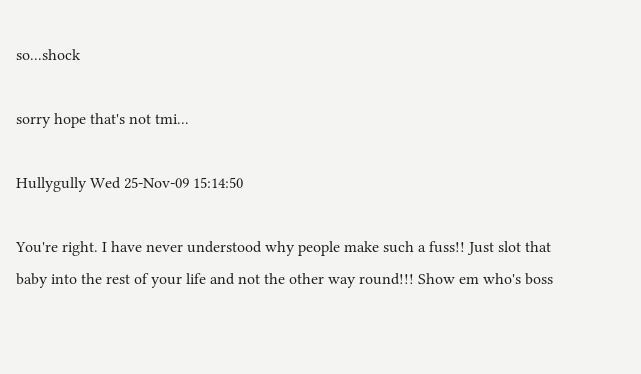so...shock

sorry hope that's not tmi...

Hullygully Wed 25-Nov-09 15:14:50

You're right. I have never understood why people make such a fuss!! Just slot that baby into the rest of your life and not the other way round!!! Show em who's boss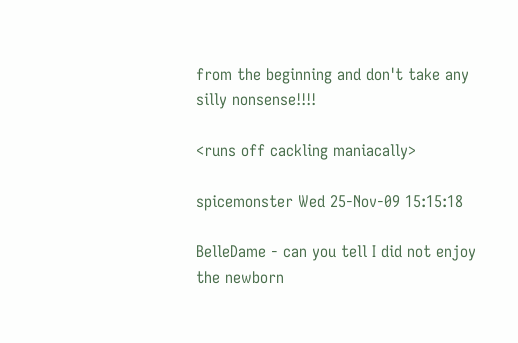from the beginning and don't take any silly nonsense!!!!

<runs off cackling maniacally>

spicemonster Wed 25-Nov-09 15:15:18

BelleDame - can you tell I did not enjoy the newborn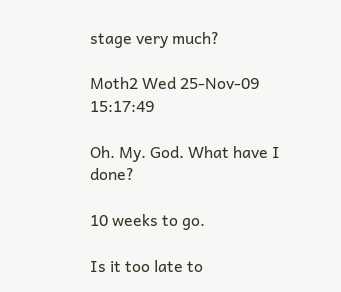stage very much?

Moth2 Wed 25-Nov-09 15:17:49

Oh. My. God. What have I done?

10 weeks to go.

Is it too late to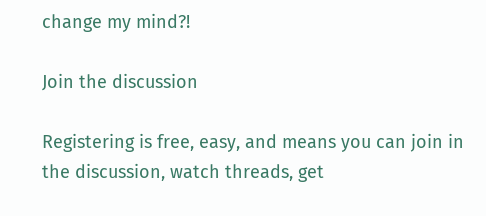change my mind?!

Join the discussion

Registering is free, easy, and means you can join in the discussion, watch threads, get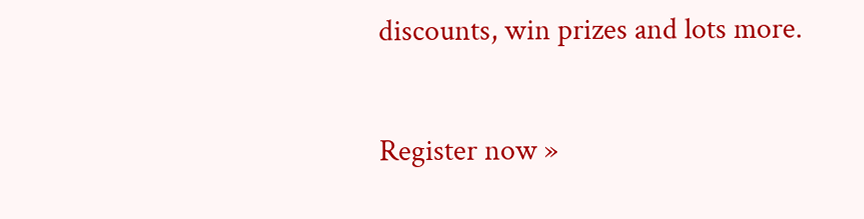discounts, win prizes and lots more.

Register now »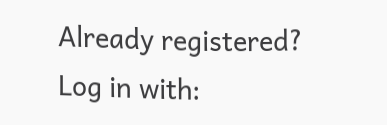Already registered? Log in with: